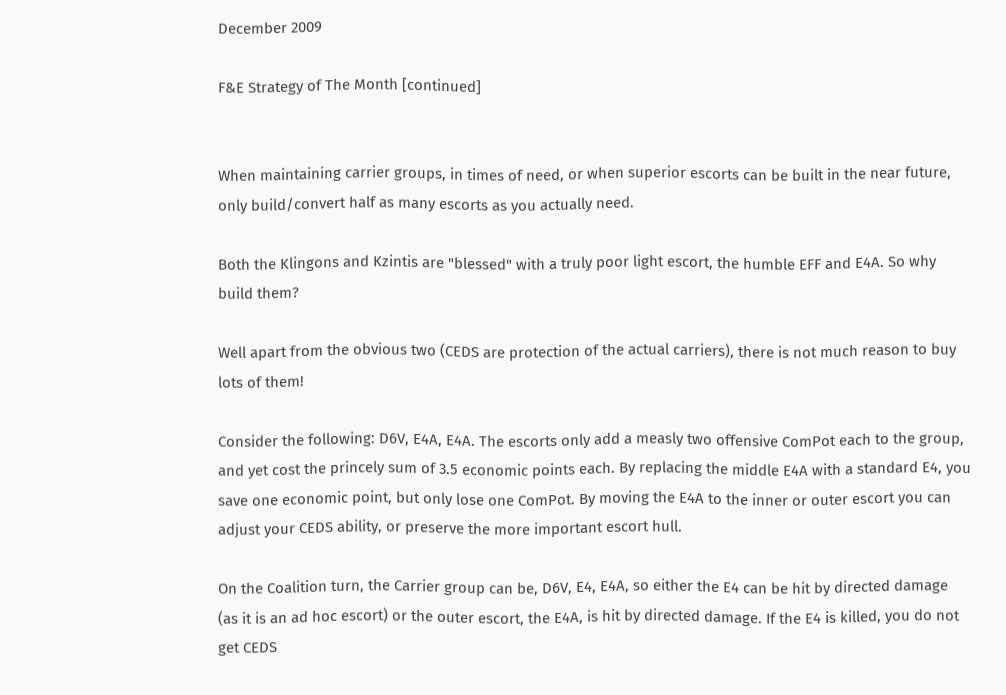December 2009

F&E Strategy of The Month [continued]


When maintaining carrier groups, in times of need, or when superior escorts can be built in the near future, only build/convert half as many escorts as you actually need.

Both the Klingons and Kzintis are "blessed" with a truly poor light escort, the humble EFF and E4A. So why build them?

Well apart from the obvious two (CEDS are protection of the actual carriers), there is not much reason to buy lots of them!

Consider the following: D6V, E4A, E4A. The escorts only add a measly two offensive ComPot each to the group, and yet cost the princely sum of 3.5 economic points each. By replacing the middle E4A with a standard E4, you save one economic point, but only lose one ComPot. By moving the E4A to the inner or outer escort you can adjust your CEDS ability, or preserve the more important escort hull.

On the Coalition turn, the Carrier group can be, D6V, E4, E4A, so either the E4 can be hit by directed damage (as it is an ad hoc escort) or the outer escort, the E4A, is hit by directed damage. If the E4 is killed, you do not get CEDS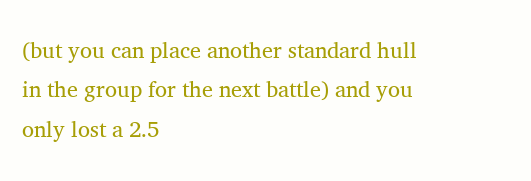(but you can place another standard hull in the group for the next battle) and you only lost a 2.5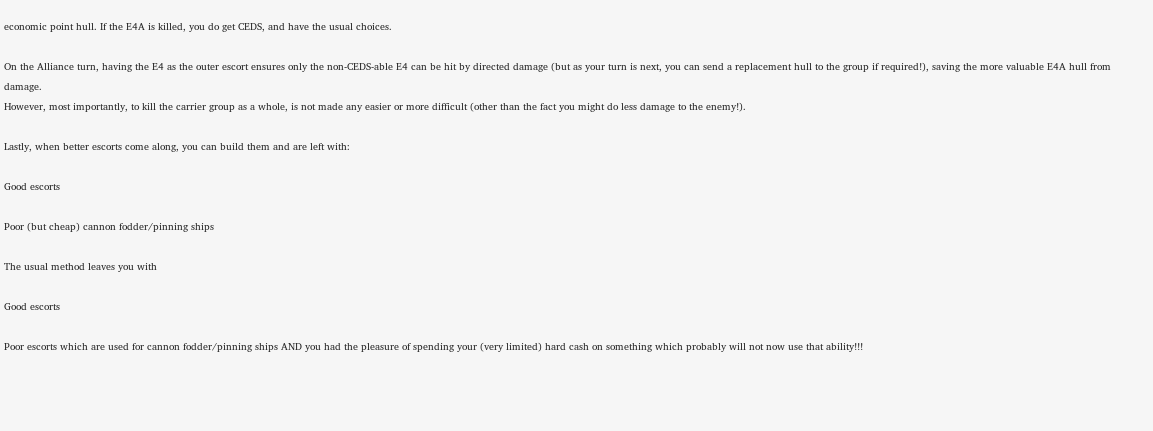economic point hull. If the E4A is killed, you do get CEDS, and have the usual choices.

On the Alliance turn, having the E4 as the outer escort ensures only the non-CEDS-able E4 can be hit by directed damage (but as your turn is next, you can send a replacement hull to the group if required!), saving the more valuable E4A hull from damage.
However, most importantly, to kill the carrier group as a whole, is not made any easier or more difficult (other than the fact you might do less damage to the enemy!).

Lastly, when better escorts come along, you can build them and are left with:

Good escorts

Poor (but cheap) cannon fodder/pinning ships

The usual method leaves you with

Good escorts

Poor escorts which are used for cannon fodder/pinning ships AND you had the pleasure of spending your (very limited) hard cash on something which probably will not now use that ability!!!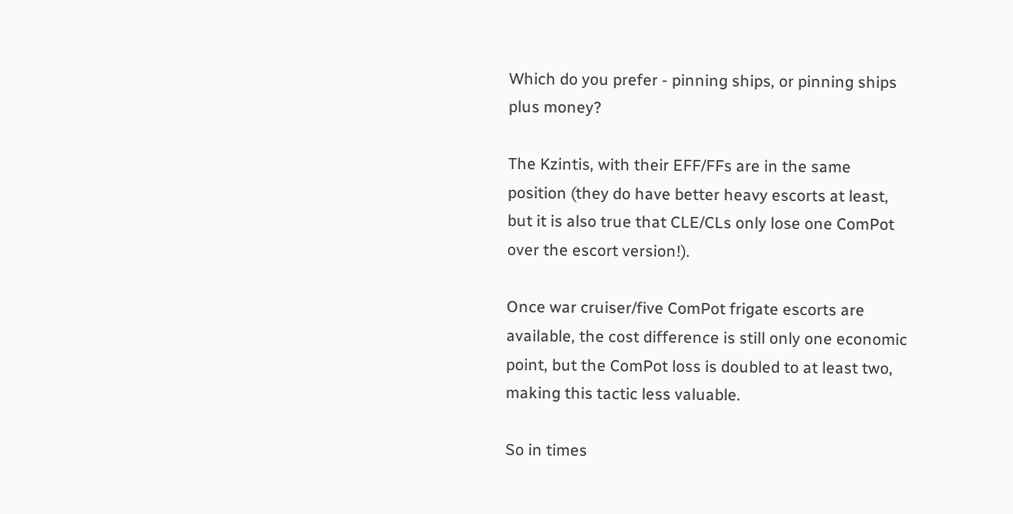Which do you prefer - pinning ships, or pinning ships plus money?

The Kzintis, with their EFF/FFs are in the same position (they do have better heavy escorts at least, but it is also true that CLE/CLs only lose one ComPot over the escort version!).

Once war cruiser/five ComPot frigate escorts are available, the cost difference is still only one economic point, but the ComPot loss is doubled to at least two, making this tactic less valuable.

So in times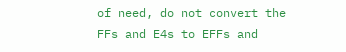of need, do not convert the FFs and E4s to EFFs and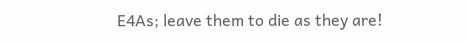E4As; leave them to die as they are!